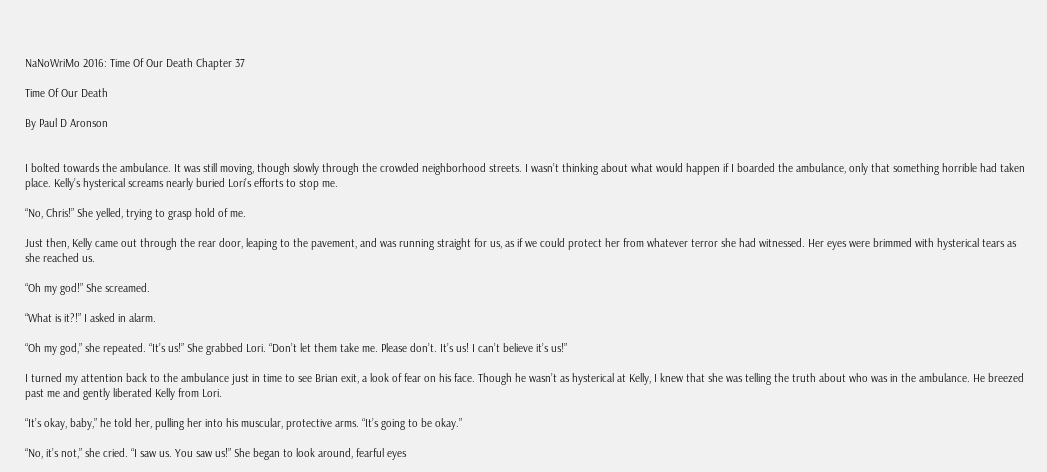NaNoWriMo 2016: Time Of Our Death Chapter 37

Time Of Our Death

By Paul D Aronson


I bolted towards the ambulance. It was still moving, though slowly through the crowded neighborhood streets. I wasn’t thinking about what would happen if I boarded the ambulance, only that something horrible had taken place. Kelly’s hysterical screams nearly buried Lori’s efforts to stop me.

“No, Chris!” She yelled, trying to grasp hold of me.

Just then, Kelly came out through the rear door, leaping to the pavement, and was running straight for us, as if we could protect her from whatever terror she had witnessed. Her eyes were brimmed with hysterical tears as she reached us.

“Oh my god!” She screamed.

“What is it?!” I asked in alarm.

“Oh my god,” she repeated. “It’s us!” She grabbed Lori. “Don’t let them take me. Please don’t. It’s us! I can’t believe it’s us!”

I turned my attention back to the ambulance just in time to see Brian exit, a look of fear on his face. Though he wasn’t as hysterical at Kelly, I knew that she was telling the truth about who was in the ambulance. He breezed past me and gently liberated Kelly from Lori.

“It’s okay, baby,” he told her, pulling her into his muscular, protective arms. “It’s going to be okay.”

“No, it’s not,” she cried. “I saw us. You saw us!” She began to look around, fearful eyes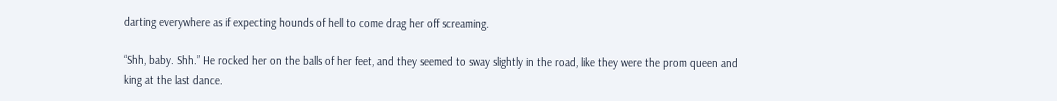darting everywhere as if expecting hounds of hell to come drag her off screaming.

“Shh, baby. Shh.” He rocked her on the balls of her feet, and they seemed to sway slightly in the road, like they were the prom queen and king at the last dance.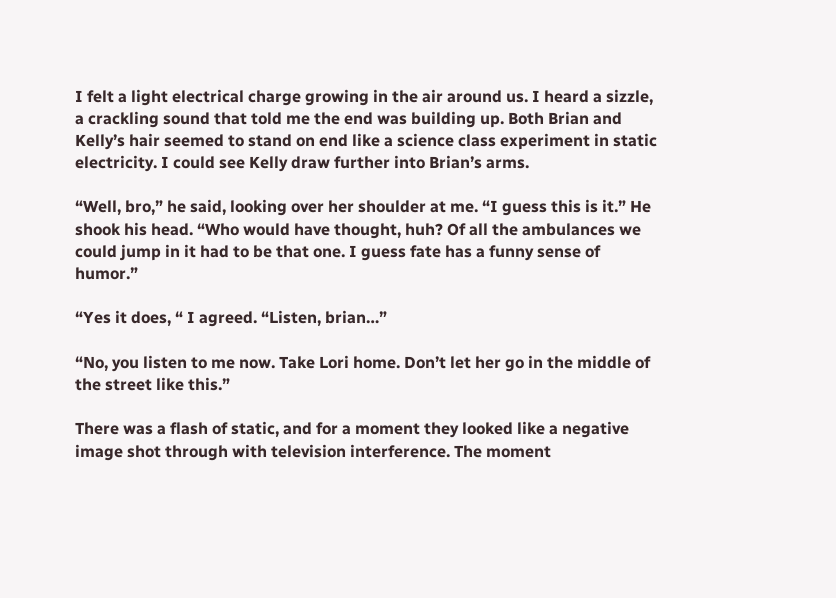I felt a light electrical charge growing in the air around us. I heard a sizzle, a crackling sound that told me the end was building up. Both Brian and Kelly’s hair seemed to stand on end like a science class experiment in static electricity. I could see Kelly draw further into Brian’s arms.

“Well, bro,” he said, looking over her shoulder at me. “I guess this is it.” He shook his head. “Who would have thought, huh? Of all the ambulances we could jump in it had to be that one. I guess fate has a funny sense of humor.”

“Yes it does, “ I agreed. “Listen, brian…”

“No, you listen to me now. Take Lori home. Don’t let her go in the middle of the street like this.”

There was a flash of static, and for a moment they looked like a negative image shot through with television interference. The moment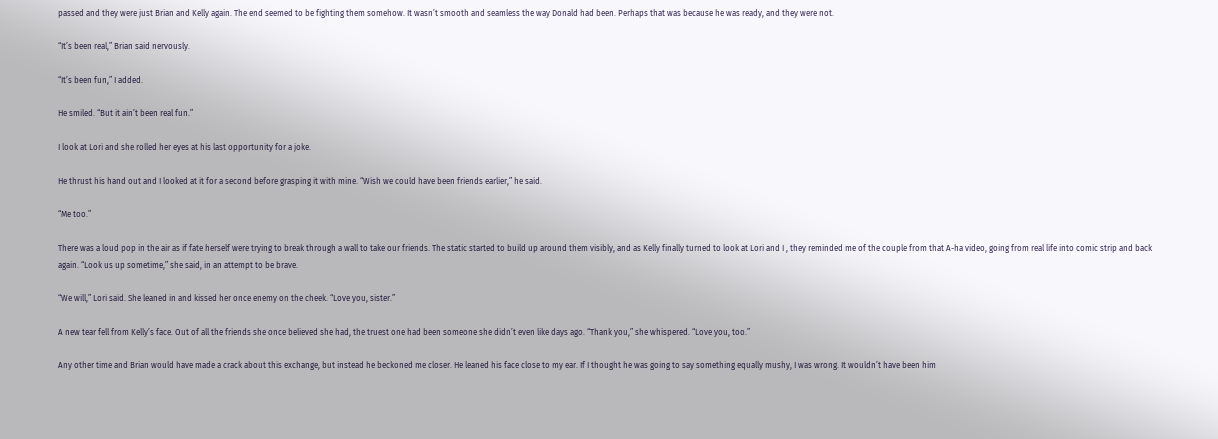passed and they were just Brian and Kelly again. The end seemed to be fighting them somehow. It wasn’t smooth and seamless the way Donald had been. Perhaps that was because he was ready, and they were not.

“It’s been real,” Brian said nervously.

“It’s been fun,” I added.

He smiled. “But it ain’t been real fun.”

I look at Lori and she rolled her eyes at his last opportunity for a joke.

He thrust his hand out and I looked at it for a second before grasping it with mine. “Wish we could have been friends earlier,” he said.

“Me too.”

There was a loud pop in the air as if fate herself were trying to break through a wall to take our friends. The static started to build up around them visibly, and as Kelly finally turned to look at Lori and I , they reminded me of the couple from that A-ha video, going from real life into comic strip and back again. “Look us up sometime,” she said, in an attempt to be brave.

“We will,” Lori said. She leaned in and kissed her once enemy on the cheek. “Love you, sister.”

A new tear fell from Kelly’s face. Out of all the friends she once believed she had, the truest one had been someone she didn’t even like days ago. “Thank you,” she whispered. “Love you, too.”

Any other time and Brian would have made a crack about this exchange, but instead he beckoned me closer. He leaned his face close to my ear. If I thought he was going to say something equally mushy, I was wrong. It wouldn’t have been him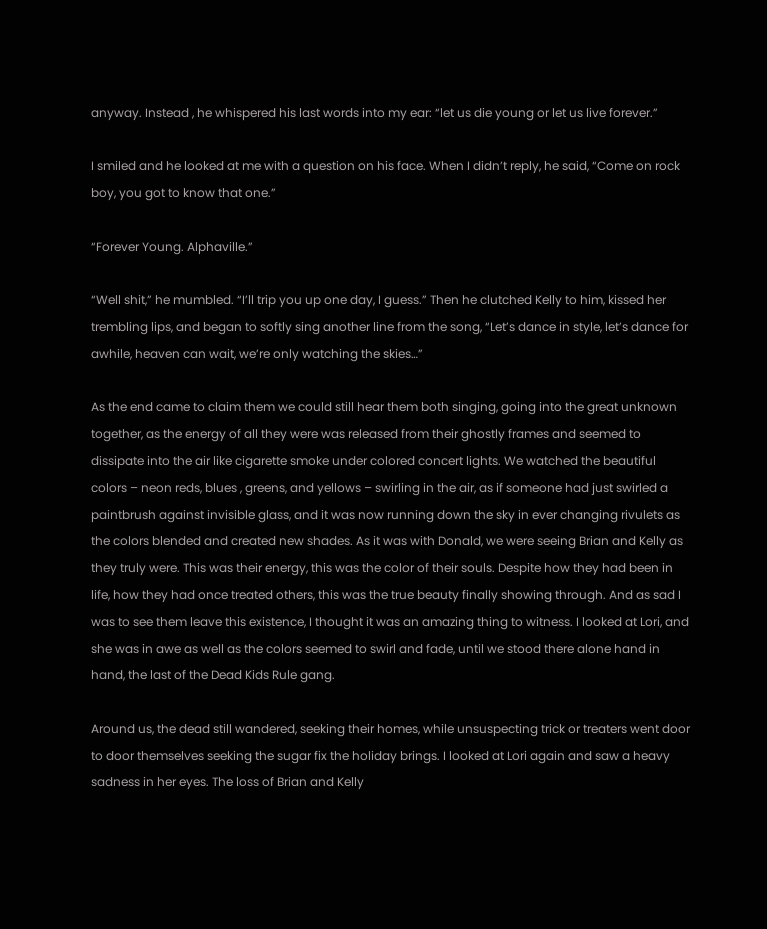anyway. Instead , he whispered his last words into my ear: “let us die young or let us live forever.”

I smiled and he looked at me with a question on his face. When I didn’t reply, he said, “Come on rock boy, you got to know that one.”

“Forever Young. Alphaville.”

“Well shit,” he mumbled. “I’ll trip you up one day, I guess.” Then he clutched Kelly to him, kissed her trembling lips, and began to softly sing another line from the song, “Let’s dance in style, let’s dance for awhile, heaven can wait, we’re only watching the skies…”

As the end came to claim them we could still hear them both singing, going into the great unknown together, as the energy of all they were was released from their ghostly frames and seemed to dissipate into the air like cigarette smoke under colored concert lights. We watched the beautiful colors – neon reds, blues , greens, and yellows – swirling in the air, as if someone had just swirled a paintbrush against invisible glass, and it was now running down the sky in ever changing rivulets as the colors blended and created new shades. As it was with Donald, we were seeing Brian and Kelly as they truly were. This was their energy, this was the color of their souls. Despite how they had been in life, how they had once treated others, this was the true beauty finally showing through. And as sad I was to see them leave this existence, I thought it was an amazing thing to witness. I looked at Lori, and she was in awe as well as the colors seemed to swirl and fade, until we stood there alone hand in hand, the last of the Dead Kids Rule gang.

Around us, the dead still wandered, seeking their homes, while unsuspecting trick or treaters went door to door themselves seeking the sugar fix the holiday brings. I looked at Lori again and saw a heavy sadness in her eyes. The loss of Brian and Kelly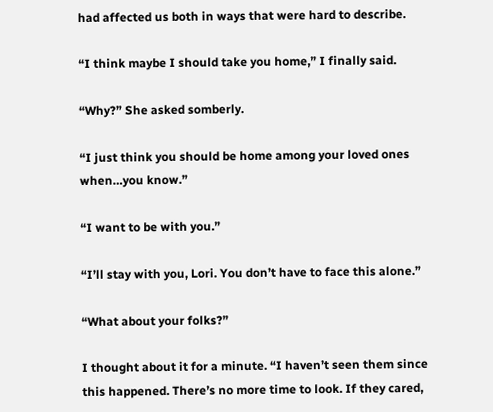had affected us both in ways that were hard to describe.

“I think maybe I should take you home,” I finally said.

“Why?” She asked somberly.

“I just think you should be home among your loved ones when…you know.”

“I want to be with you.”

“I’ll stay with you, Lori. You don’t have to face this alone.”

“What about your folks?”

I thought about it for a minute. “I haven’t seen them since this happened. There’s no more time to look. If they cared,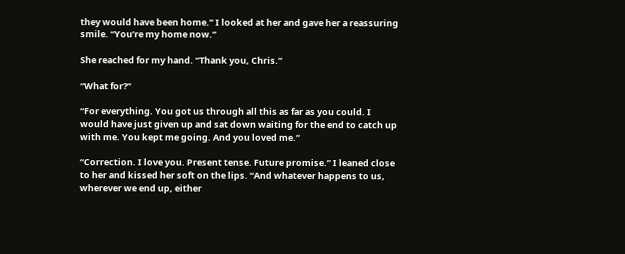they would have been home.” I looked at her and gave her a reassuring smile. “You’re my home now.”

She reached for my hand. “Thank you, Chris.”

“What for?”

“For everything. You got us through all this as far as you could. I would have just given up and sat down waiting for the end to catch up with me. You kept me going. And you loved me.”

“Correction. I love you. Present tense. Future promise.” I leaned close to her and kissed her soft on the lips. “And whatever happens to us, wherever we end up, either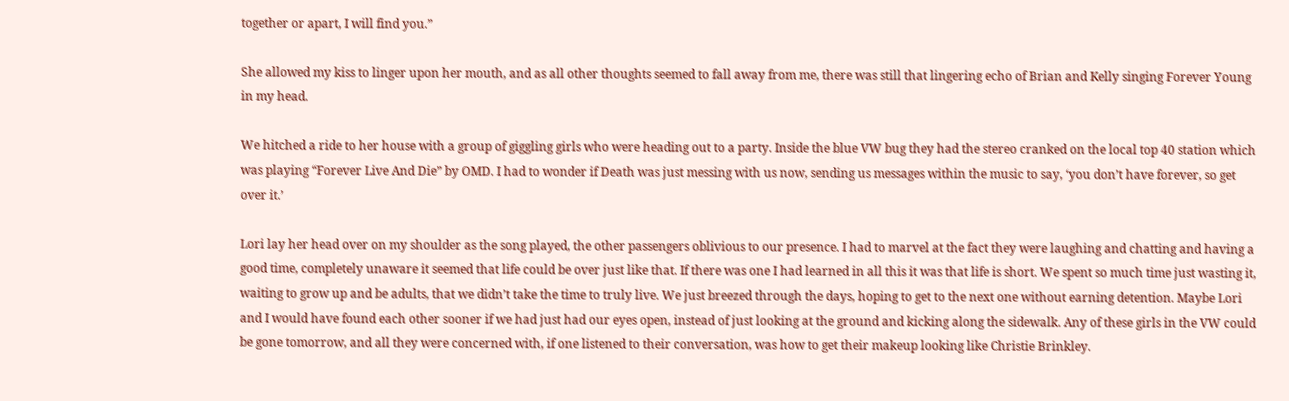together or apart, I will find you.”

She allowed my kiss to linger upon her mouth, and as all other thoughts seemed to fall away from me, there was still that lingering echo of Brian and Kelly singing Forever Young in my head.

We hitched a ride to her house with a group of giggling girls who were heading out to a party. Inside the blue VW bug they had the stereo cranked on the local top 40 station which was playing “Forever Live And Die” by OMD. I had to wonder if Death was just messing with us now, sending us messages within the music to say, ‘you don’t have forever, so get over it.’

Lori lay her head over on my shoulder as the song played, the other passengers oblivious to our presence. I had to marvel at the fact they were laughing and chatting and having a good time, completely unaware it seemed that life could be over just like that. If there was one I had learned in all this it was that life is short. We spent so much time just wasting it, waiting to grow up and be adults, that we didn’t take the time to truly live. We just breezed through the days, hoping to get to the next one without earning detention. Maybe Lori and I would have found each other sooner if we had just had our eyes open, instead of just looking at the ground and kicking along the sidewalk. Any of these girls in the VW could be gone tomorrow, and all they were concerned with, if one listened to their conversation, was how to get their makeup looking like Christie Brinkley.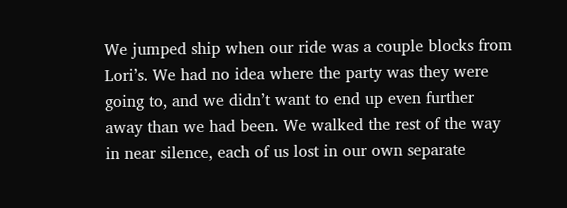We jumped ship when our ride was a couple blocks from Lori’s. We had no idea where the party was they were going to, and we didn’t want to end up even further away than we had been. We walked the rest of the way in near silence, each of us lost in our own separate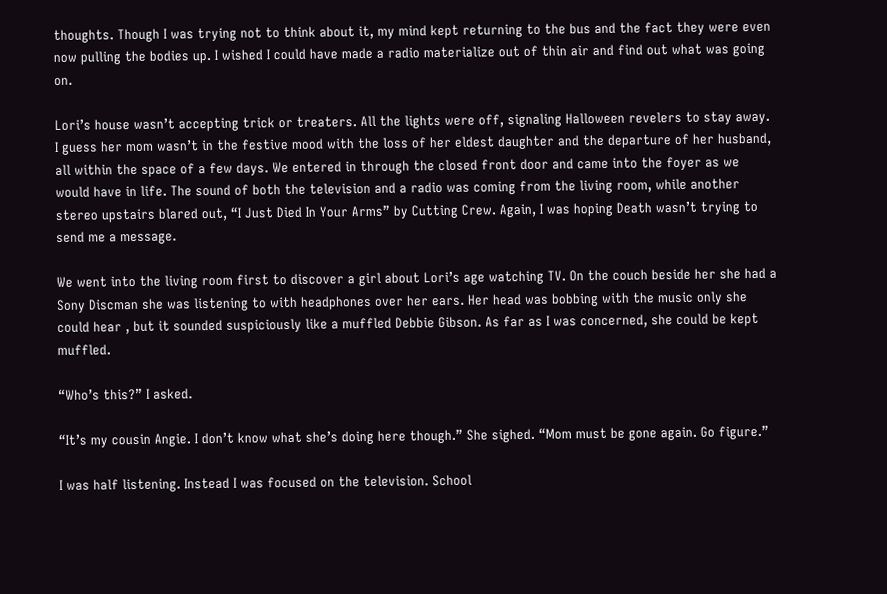thoughts. Though I was trying not to think about it, my mind kept returning to the bus and the fact they were even now pulling the bodies up. I wished I could have made a radio materialize out of thin air and find out what was going on.

Lori’s house wasn’t accepting trick or treaters. All the lights were off, signaling Halloween revelers to stay away. I guess her mom wasn’t in the festive mood with the loss of her eldest daughter and the departure of her husband, all within the space of a few days. We entered in through the closed front door and came into the foyer as we would have in life. The sound of both the television and a radio was coming from the living room, while another stereo upstairs blared out, “I Just Died In Your Arms” by Cutting Crew. Again, I was hoping Death wasn’t trying to send me a message.

We went into the living room first to discover a girl about Lori’s age watching TV. On the couch beside her she had a Sony Discman she was listening to with headphones over her ears. Her head was bobbing with the music only she could hear , but it sounded suspiciously like a muffled Debbie Gibson. As far as I was concerned, she could be kept muffled.

“Who’s this?” I asked.

“It’s my cousin Angie. I don’t know what she’s doing here though.” She sighed. “Mom must be gone again. Go figure.”

I was half listening. Instead I was focused on the television. School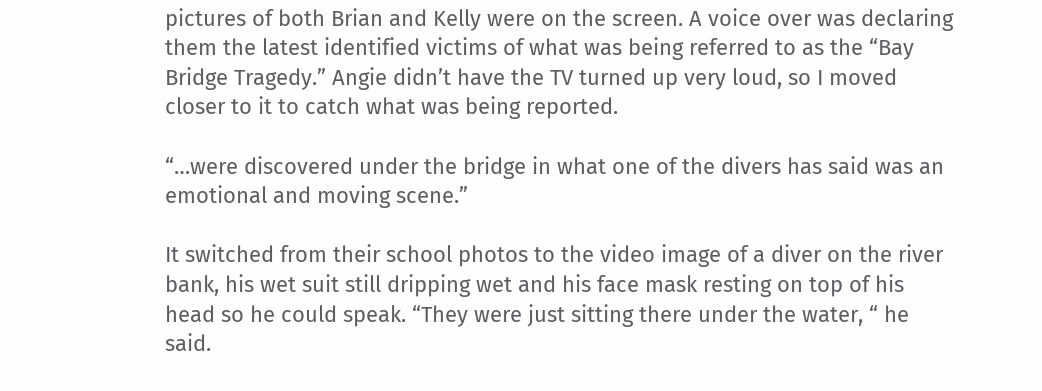pictures of both Brian and Kelly were on the screen. A voice over was declaring them the latest identified victims of what was being referred to as the “Bay Bridge Tragedy.” Angie didn’t have the TV turned up very loud, so I moved closer to it to catch what was being reported.

“…were discovered under the bridge in what one of the divers has said was an emotional and moving scene.”

It switched from their school photos to the video image of a diver on the river bank, his wet suit still dripping wet and his face mask resting on top of his head so he could speak. “They were just sitting there under the water, “ he said.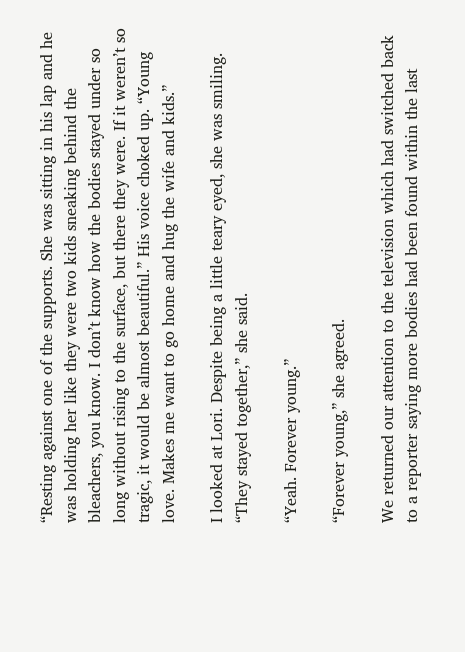“Resting against one of the supports. She was sitting in his lap and he was holding her like they were two kids sneaking behind the bleachers, you know. I don’t know how the bodies stayed under so long without rising to the surface, but there they were. If it weren’t so tragic, it would be almost beautiful.” His voice choked up. “Young love. Makes me want to go home and hug the wife and kids.”

I looked at Lori. Despite being a little teary eyed, she was smiling. “They stayed together,” she said.

“Yeah. Forever young.”

“Forever young,” she agreed.

We returned our attention to the television which had switched back to a reporter saying more bodies had been found within the last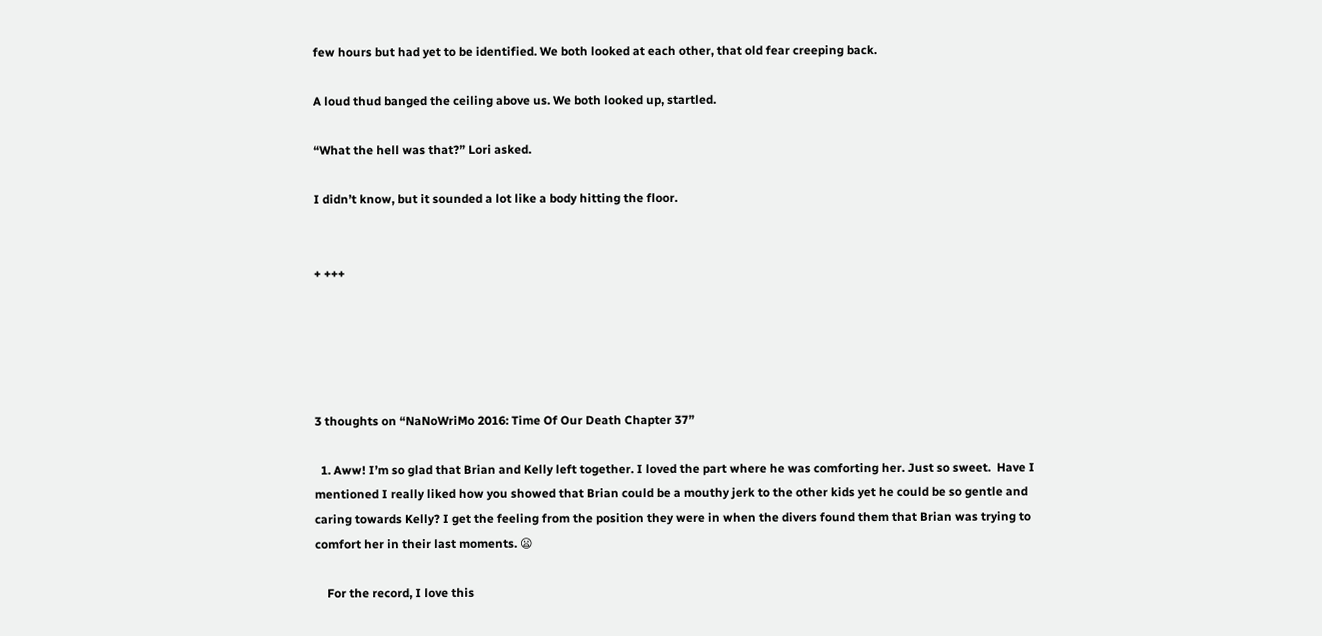few hours but had yet to be identified. We both looked at each other, that old fear creeping back.

A loud thud banged the ceiling above us. We both looked up, startled.

“What the hell was that?” Lori asked.

I didn’t know, but it sounded a lot like a body hitting the floor.


+ +++





3 thoughts on “NaNoWriMo 2016: Time Of Our Death Chapter 37”

  1. Aww! I’m so glad that Brian and Kelly left together. I loved the part where he was comforting her. Just so sweet.  Have I mentioned I really liked how you showed that Brian could be a mouthy jerk to the other kids yet he could be so gentle and caring towards Kelly? I get the feeling from the position they were in when the divers found them that Brian was trying to comfort her in their last moments. 😦

    For the record, I love this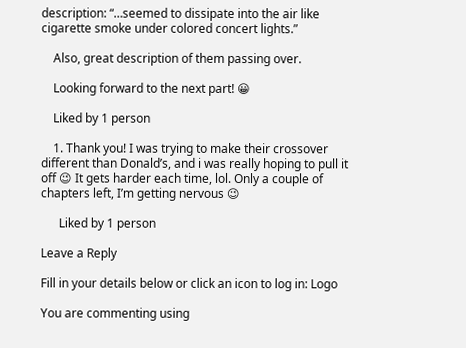description: “…seemed to dissipate into the air like cigarette smoke under colored concert lights.”

    Also, great description of them passing over.

    Looking forward to the next part! 😀

    Liked by 1 person

    1. Thank you! I was trying to make their crossover different than Donald’s, and i was really hoping to pull it off 😉 It gets harder each time, lol. Only a couple of chapters left, I’m getting nervous 😉

      Liked by 1 person

Leave a Reply

Fill in your details below or click an icon to log in: Logo

You are commenting using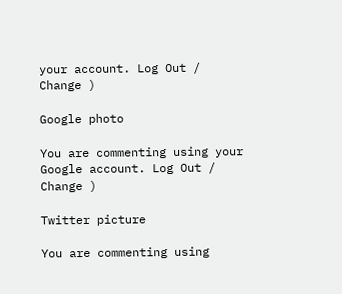your account. Log Out /  Change )

Google photo

You are commenting using your Google account. Log Out /  Change )

Twitter picture

You are commenting using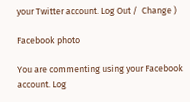your Twitter account. Log Out /  Change )

Facebook photo

You are commenting using your Facebook account. Log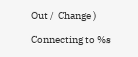Out /  Change )

Connecting to %s